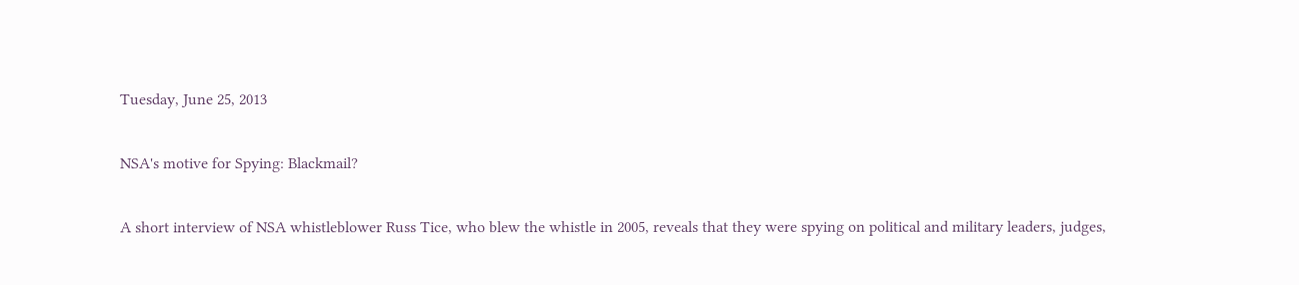Tuesday, June 25, 2013

NSA's motive for Spying: Blackmail?

A short interview of NSA whistleblower Russ Tice, who blew the whistle in 2005, reveals that they were spying on political and military leaders, judges,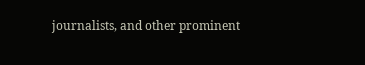journalists, and other prominent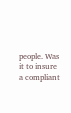people. Was it to insure a compliant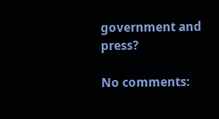government and press?

No comments: